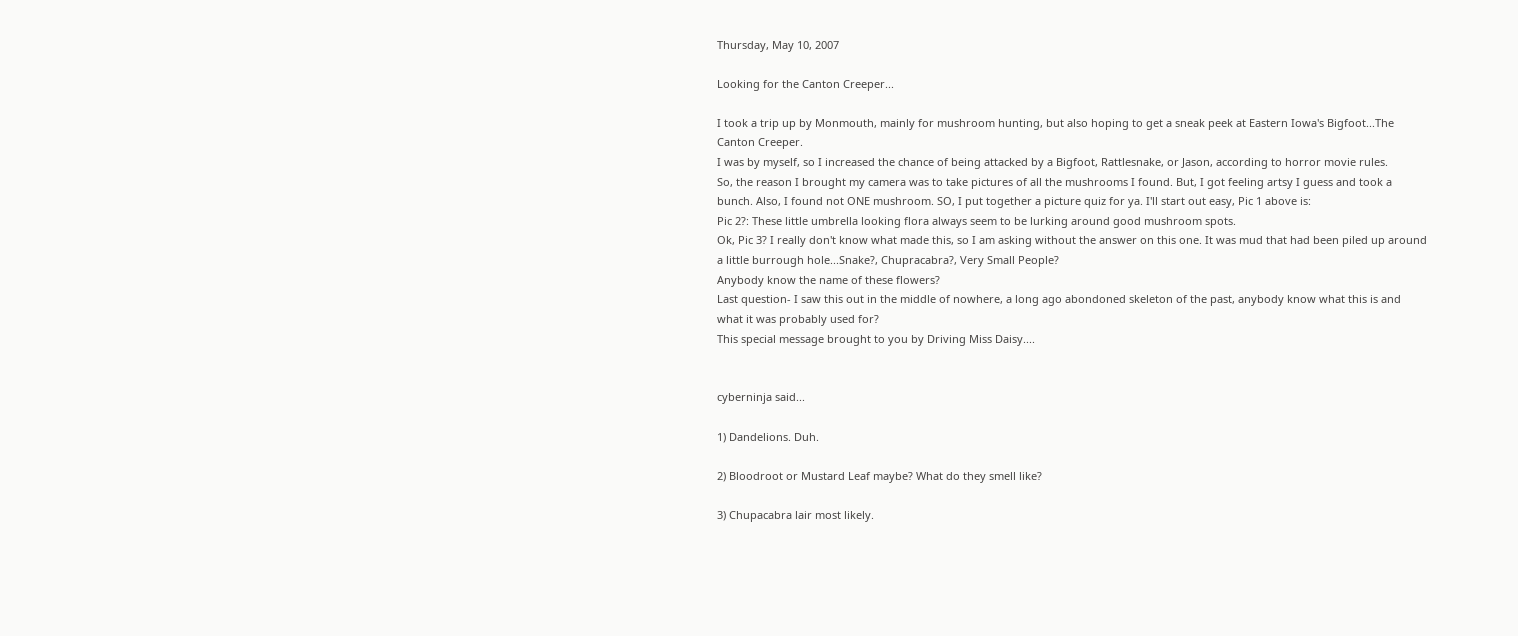Thursday, May 10, 2007

Looking for the Canton Creeper...

I took a trip up by Monmouth, mainly for mushroom hunting, but also hoping to get a sneak peek at Eastern Iowa's Bigfoot...The Canton Creeper.
I was by myself, so I increased the chance of being attacked by a Bigfoot, Rattlesnake, or Jason, according to horror movie rules.
So, the reason I brought my camera was to take pictures of all the mushrooms I found. But, I got feeling artsy I guess and took a bunch. Also, I found not ONE mushroom. SO, I put together a picture quiz for ya. I'll start out easy, Pic 1 above is:
Pic 2?: These little umbrella looking flora always seem to be lurking around good mushroom spots.
Ok, Pic 3? I really don't know what made this, so I am asking without the answer on this one. It was mud that had been piled up around a little burrough hole...Snake?, Chupracabra?, Very Small People?
Anybody know the name of these flowers?
Last question- I saw this out in the middle of nowhere, a long ago abondoned skeleton of the past, anybody know what this is and what it was probably used for?
This special message brought to you by Driving Miss Daisy....


cyberninja said...

1) Dandelions. Duh.

2) Bloodroot or Mustard Leaf maybe? What do they smell like?

3) Chupacabra lair most likely.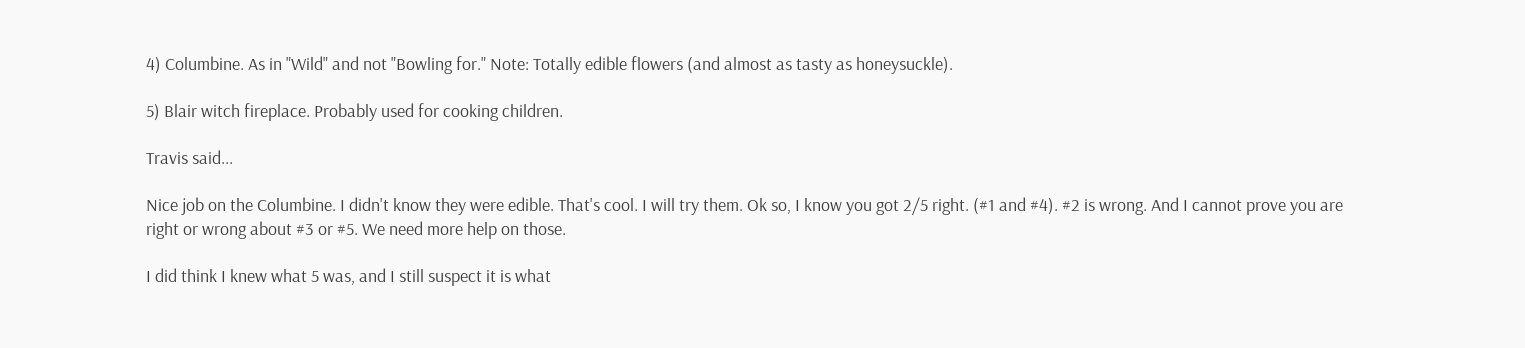4) Columbine. As in "Wild" and not "Bowling for." Note: Totally edible flowers (and almost as tasty as honeysuckle).

5) Blair witch fireplace. Probably used for cooking children.

Travis said...

Nice job on the Columbine. I didn't know they were edible. That's cool. I will try them. Ok so, I know you got 2/5 right. (#1 and #4). #2 is wrong. And I cannot prove you are right or wrong about #3 or #5. We need more help on those.

I did think I knew what 5 was, and I still suspect it is what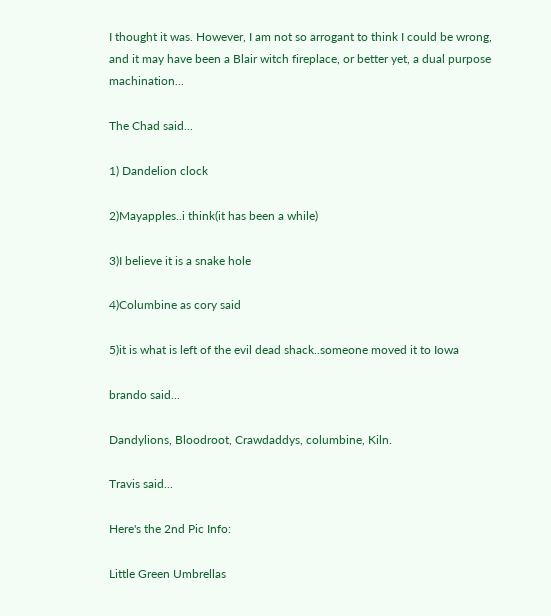I thought it was. However, I am not so arrogant to think I could be wrong, and it may have been a Blair witch fireplace, or better yet, a dual purpose machination...

The Chad said...

1) Dandelion clock

2)Mayapples..i think(it has been a while)

3)I believe it is a snake hole

4)Columbine as cory said

5)it is what is left of the evil dead shack..someone moved it to Iowa

brando said...

Dandylions, Bloodroot, Crawdaddys, columbine, Kiln.

Travis said...

Here's the 2nd Pic Info:

Little Green Umbrellas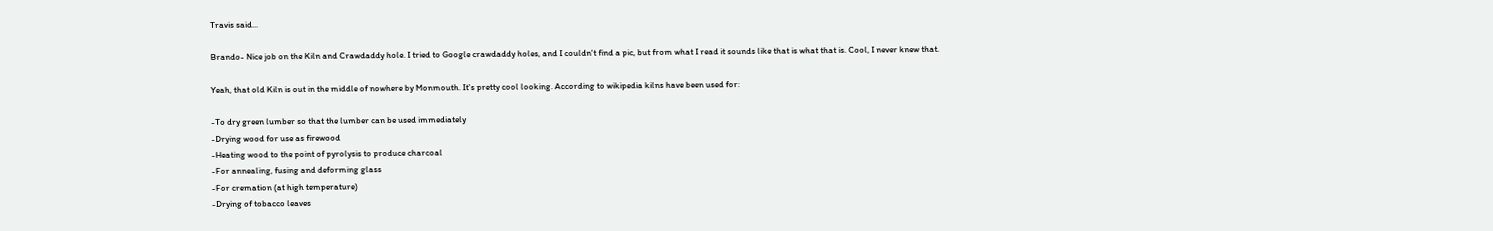Travis said...

Brando- Nice job on the Kiln and Crawdaddy hole. I tried to Google crawdaddy holes, and I couldn't find a pic, but from what I read it sounds like that is what that is. Cool, I never knew that.

Yeah, that old Kiln is out in the middle of nowhere by Monmouth. It's pretty cool looking. According to wikipedia kilns have been used for:

-To dry green lumber so that the lumber can be used immediately
-Drying wood for use as firewood
-Heating wood to the point of pyrolysis to produce charcoal
-For annealing, fusing and deforming glass
-For cremation (at high temperature)
-Drying of tobacco leaves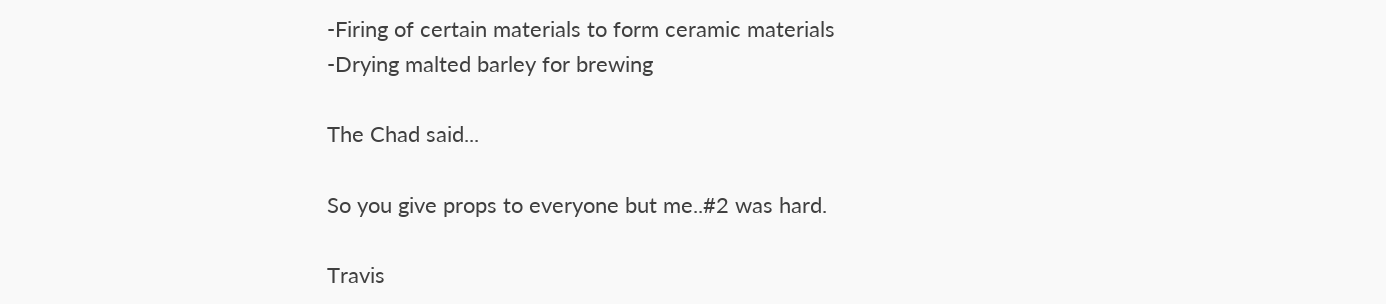-Firing of certain materials to form ceramic materials
-Drying malted barley for brewing

The Chad said...

So you give props to everyone but me..#2 was hard.

Travis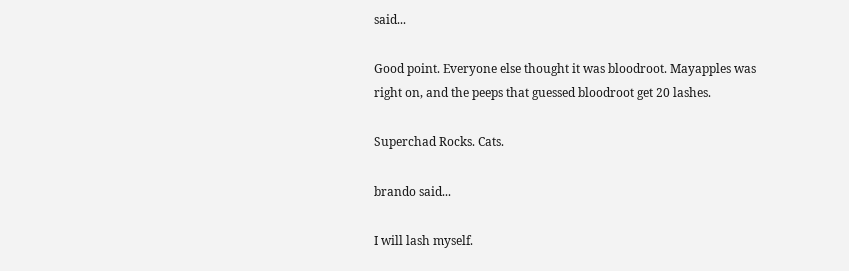said...

Good point. Everyone else thought it was bloodroot. Mayapples was right on, and the peeps that guessed bloodroot get 20 lashes.

Superchad Rocks. Cats.

brando said...

I will lash myself.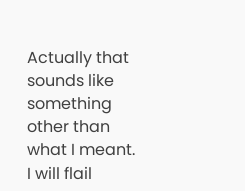Actually that sounds like something other than what I meant. I will flail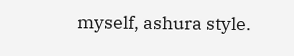myself, ashura style.